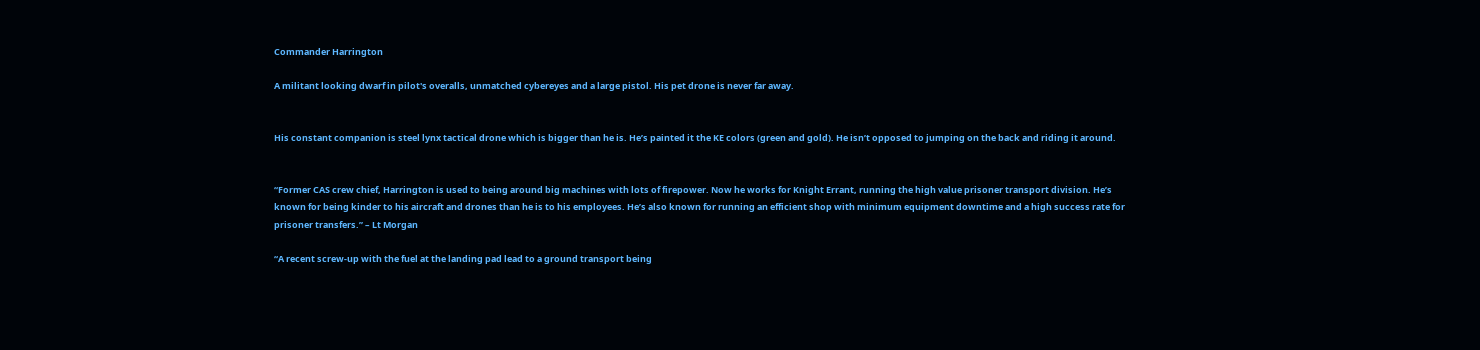Commander Harrington

A militant looking dwarf in pilot's overalls, unmatched cybereyes and a large pistol. His pet drone is never far away.


His constant companion is steel lynx tactical drone which is bigger than he is. He’s painted it the KE colors (green and gold). He isn’t opposed to jumping on the back and riding it around.


“Former CAS crew chief, Harrington is used to being around big machines with lots of firepower. Now he works for Knight Errant, running the high value prisoner transport division. He’s known for being kinder to his aircraft and drones than he is to his employees. He’s also known for running an efficient shop with minimum equipment downtime and a high success rate for prisoner transfers.” – Lt Morgan

“A recent screw-up with the fuel at the landing pad lead to a ground transport being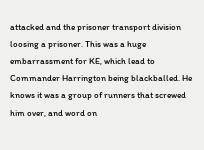attacked and the prisoner transport division loosing a prisoner. This was a huge embarrassment for KE, which lead to Commander Harrington being blackballed. He knows it was a group of runners that screwed him over, and word on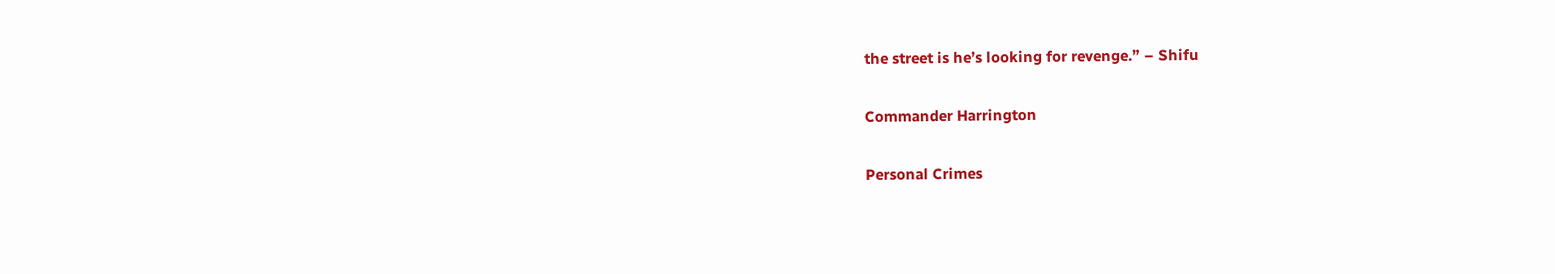the street is he’s looking for revenge.” – Shifu

Commander Harrington

Personal Crimes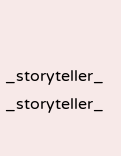_storyteller_ _storyteller_